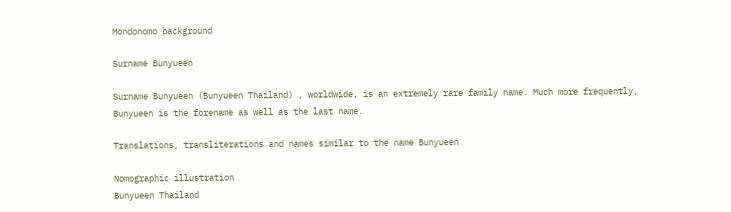Mondonomo background

Surname Bunyueen

Surname Bunyueen (Bunyueen Thailand) , worldwide, is an extremely rare family name. Much more frequently, Bunyueen is the forename as well as the last name.

Translations, transliterations and names similar to the name Bunyueen

Nomographic illustration
Bunyueen Thailand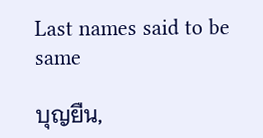Last names said to be same

บุญยืน,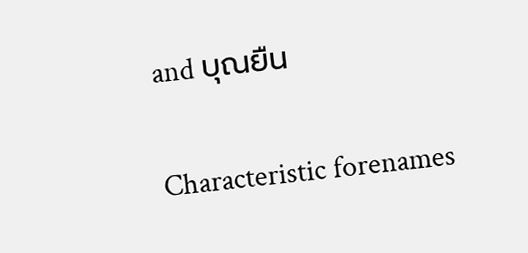and บุณยืน

Characteristic forenames